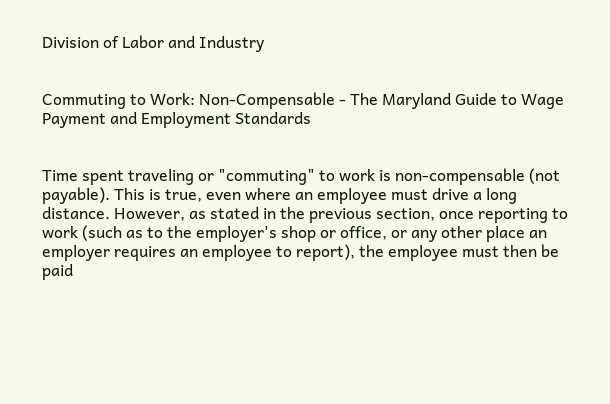Division of Labor and Industry


Commuting to Work: Non-Compensable - The Maryland Guide to Wage Payment and Employment Standards


Time spent traveling or "commuting" to work is non-compensable (not payable). This is true, even where an employee must drive a long distance. However, as stated in the previous section, once reporting to work (such as to the employer's shop or office, or any other place an employer requires an employee to report), the employee must then be paid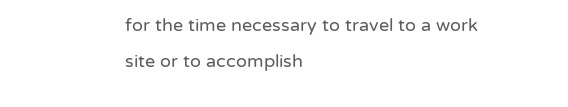for the time necessary to travel to a work site or to accomplish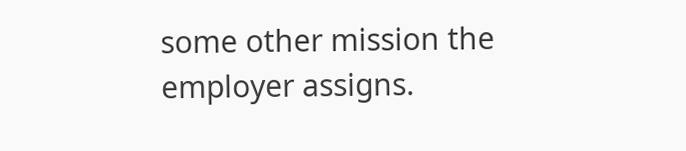some other mission the employer assigns.